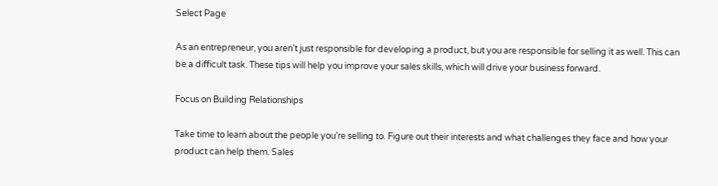Select Page

As an entrepreneur, you aren’t just responsible for developing a product, but you are responsible for selling it as well. This can be a difficult task. These tips will help you improve your sales skills, which will drive your business forward.

Focus on Building Relationships

Take time to learn about the people you’re selling to. Figure out their interests and what challenges they face and how your product can help them. Sales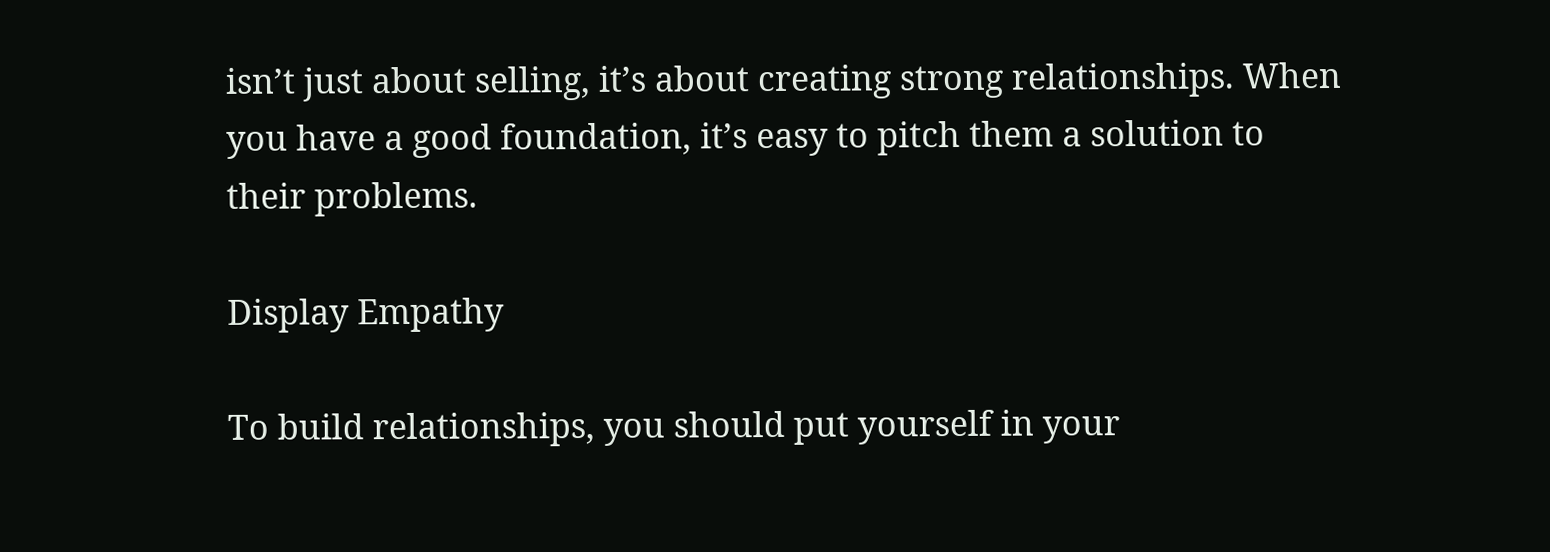isn’t just about selling, it’s about creating strong relationships. When you have a good foundation, it’s easy to pitch them a solution to their problems.

Display Empathy

To build relationships, you should put yourself in your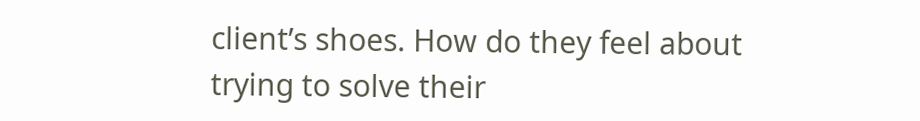client’s shoes. How do they feel about trying to solve their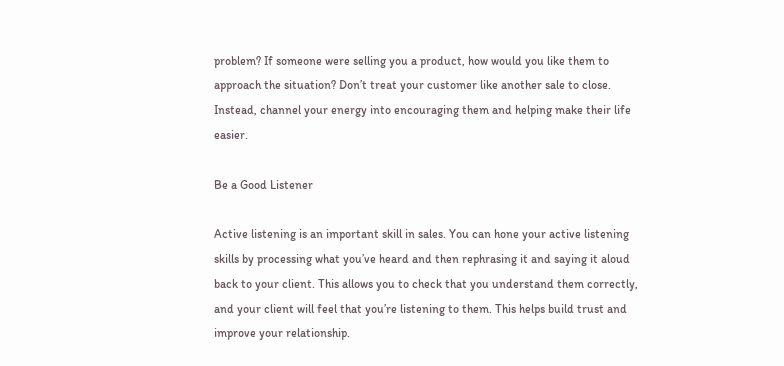problem? If someone were selling you a product, how would you like them to approach the situation? Don’t treat your customer like another sale to close. Instead, channel your energy into encouraging them and helping make their life easier.

Be a Good Listener

Active listening is an important skill in sales. You can hone your active listening skills by processing what you’ve heard and then rephrasing it and saying it aloud back to your client. This allows you to check that you understand them correctly, and your client will feel that you’re listening to them. This helps build trust and improve your relationship.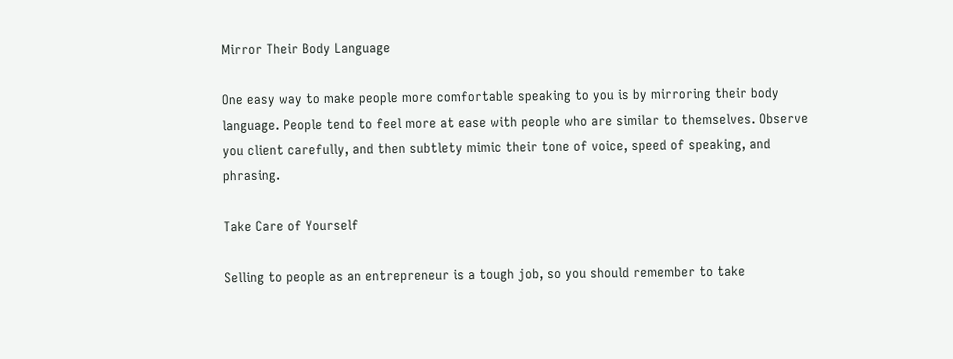Mirror Their Body Language

One easy way to make people more comfortable speaking to you is by mirroring their body language. People tend to feel more at ease with people who are similar to themselves. Observe you client carefully, and then subtlety mimic their tone of voice, speed of speaking, and phrasing.

Take Care of Yourself

Selling to people as an entrepreneur is a tough job, so you should remember to take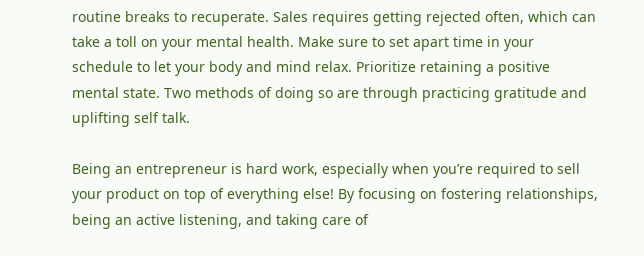routine breaks to recuperate. Sales requires getting rejected often, which can take a toll on your mental health. Make sure to set apart time in your schedule to let your body and mind relax. Prioritize retaining a positive mental state. Two methods of doing so are through practicing gratitude and uplifting self talk.

Being an entrepreneur is hard work, especially when you’re required to sell your product on top of everything else! By focusing on fostering relationships, being an active listening, and taking care of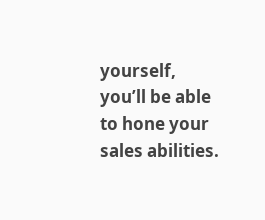yourself, you’ll be able to hone your sales abilities.